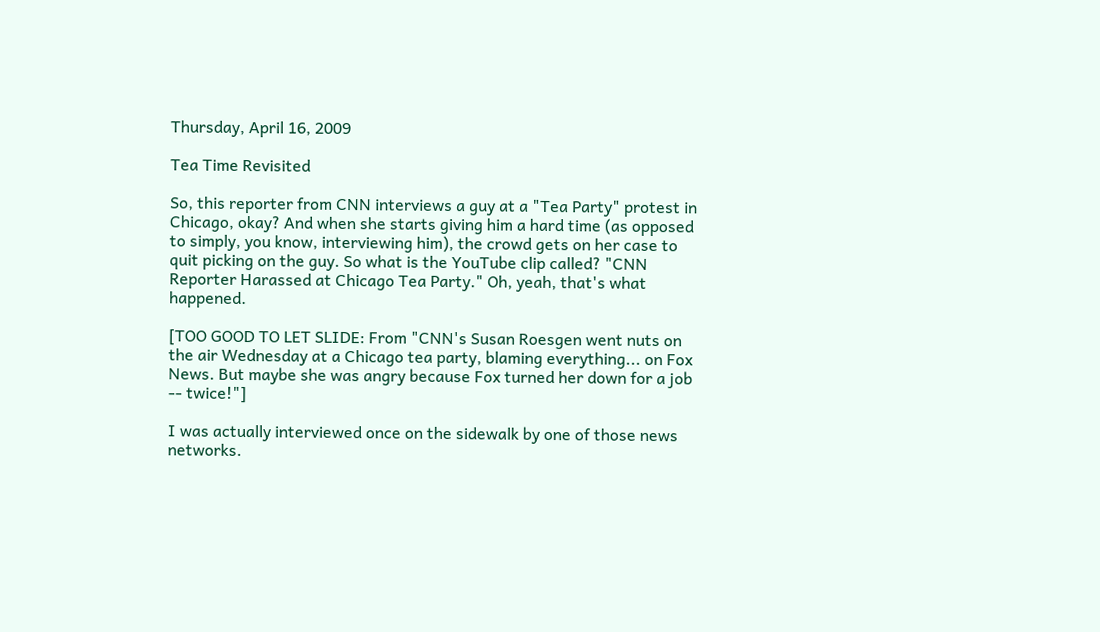Thursday, April 16, 2009

Tea Time Revisited

So, this reporter from CNN interviews a guy at a "Tea Party" protest in Chicago, okay? And when she starts giving him a hard time (as opposed to simply, you know, interviewing him), the crowd gets on her case to quit picking on the guy. So what is the YouTube clip called? "CNN Reporter Harassed at Chicago Tea Party." Oh, yeah, that's what happened.

[TOO GOOD TO LET SLIDE: From "CNN's Susan Roesgen went nuts on the air Wednesday at a Chicago tea party, blaming everything... on Fox News. But maybe she was angry because Fox turned her down for a job -- twice!"]

I was actually interviewed once on the sidewalk by one of those news networks.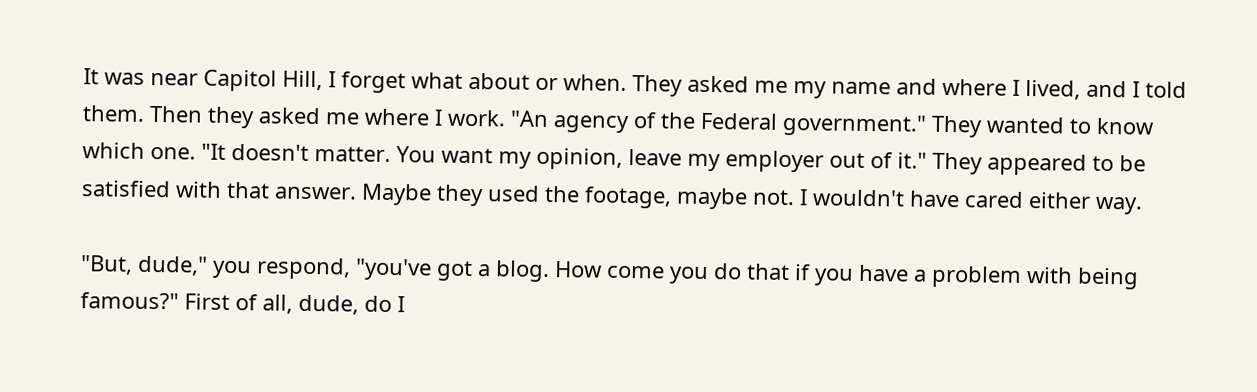It was near Capitol Hill, I forget what about or when. They asked me my name and where I lived, and I told them. Then they asked me where I work. "An agency of the Federal government." They wanted to know which one. "It doesn't matter. You want my opinion, leave my employer out of it." They appeared to be satisfied with that answer. Maybe they used the footage, maybe not. I wouldn't have cared either way.

"But, dude," you respond, "you've got a blog. How come you do that if you have a problem with being famous?" First of all, dude, do I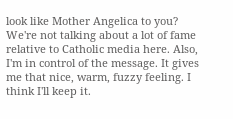look like Mother Angelica to you? We're not talking about a lot of fame relative to Catholic media here. Also, I'm in control of the message. It gives me that nice, warm, fuzzy feeling. I think I'll keep it.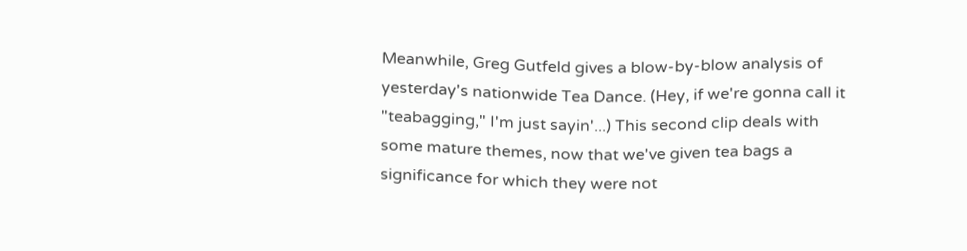Meanwhile, Greg Gutfeld gives a blow-by-blow analysis of yesterday's nationwide Tea Dance. (Hey, if we're gonna call it "teabagging," I'm just sayin'...) This second clip deals with some mature themes, now that we've given tea bags a significance for which they were not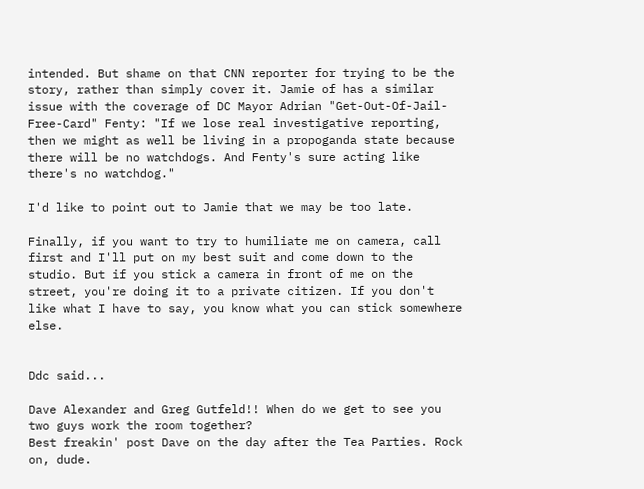intended. But shame on that CNN reporter for trying to be the story, rather than simply cover it. Jamie of has a similar issue with the coverage of DC Mayor Adrian "Get-Out-Of-Jail-Free-Card" Fenty: "If we lose real investigative reporting, then we might as well be living in a propoganda state because there will be no watchdogs. And Fenty's sure acting like there's no watchdog."

I'd like to point out to Jamie that we may be too late.

Finally, if you want to try to humiliate me on camera, call first and I'll put on my best suit and come down to the studio. But if you stick a camera in front of me on the street, you're doing it to a private citizen. If you don't like what I have to say, you know what you can stick somewhere else.


Ddc said...

Dave Alexander and Greg Gutfeld!! When do we get to see you two guys work the room together?
Best freakin' post Dave on the day after the Tea Parties. Rock on, dude.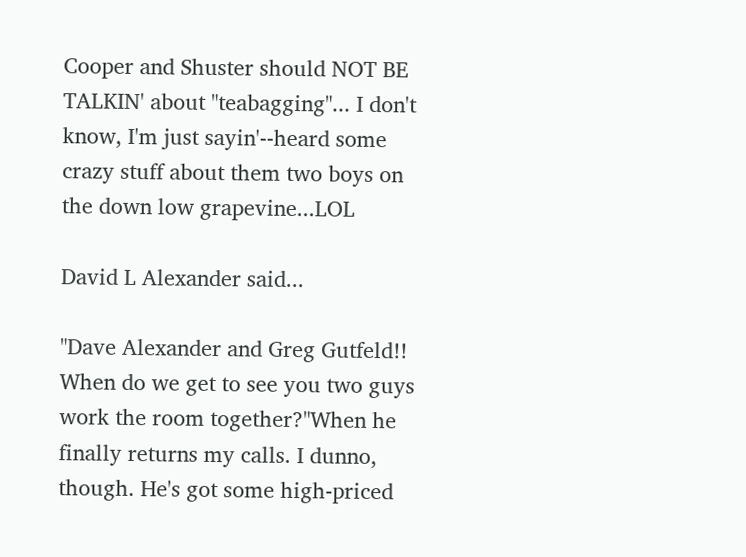Cooper and Shuster should NOT BE TALKIN' about "teabagging"... I don't know, I'm just sayin'--heard some crazy stuff about them two boys on the down low grapevine...LOL

David L Alexander said...

"Dave Alexander and Greg Gutfeld!! When do we get to see you two guys work the room together?"When he finally returns my calls. I dunno, though. He's got some high-priced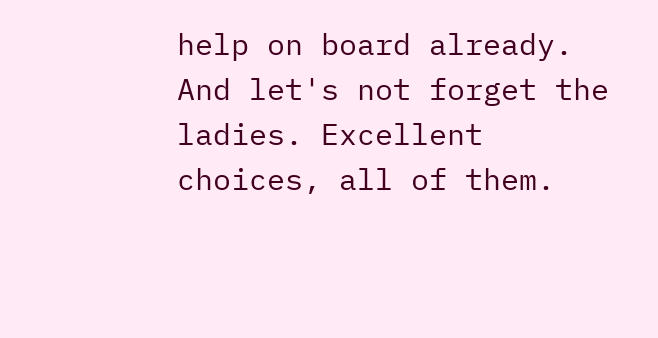help on board already. And let's not forget the ladies. Excellent choices, all of them.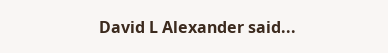David L Alexander said...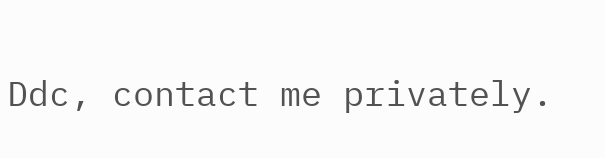Ddc, contact me privately.